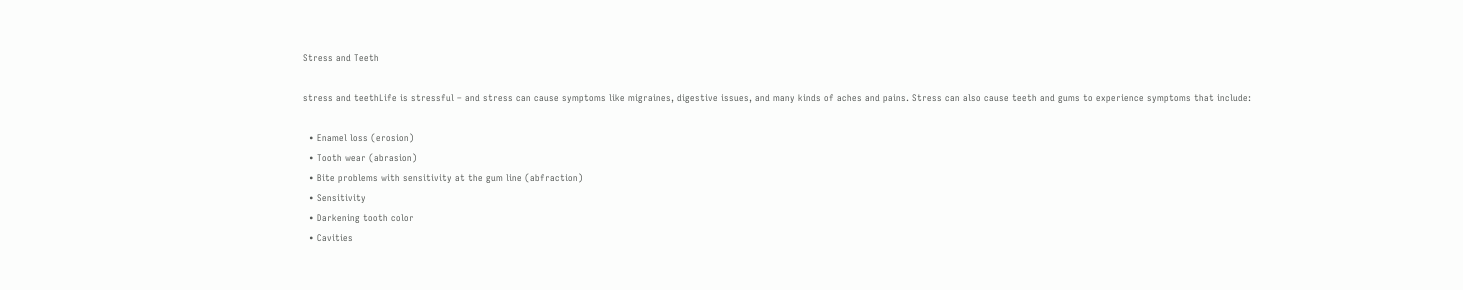Stress and Teeth

stress and teethLife is stressful – and stress can cause symptoms like migraines, digestive issues, and many kinds of aches and pains. Stress can also cause teeth and gums to experience symptoms that include:

  • Enamel loss (erosion)
  • Tooth wear (abrasion)
  • Bite problems with sensitivity at the gum line (abfraction)
  • Sensitivity
  • Darkening tooth color
  • Cavities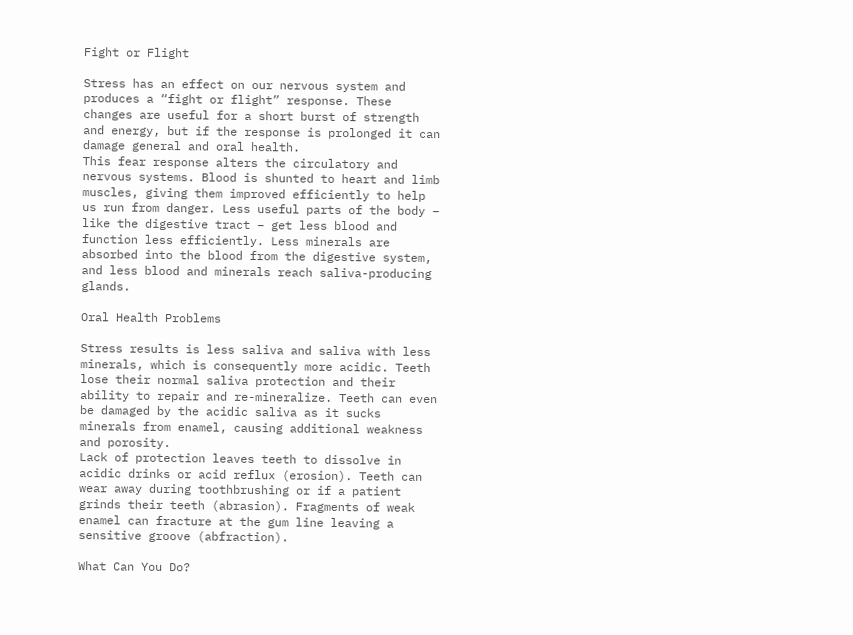Fight or Flight

Stress has an effect on our nervous system and produces a “fight or flight” response. These changes are useful for a short burst of strength and energy, but if the response is prolonged it can damage general and oral health.
This fear response alters the circulatory and nervous systems. Blood is shunted to heart and limb muscles, giving them improved efficiently to help us run from danger. Less useful parts of the body – like the digestive tract – get less blood and function less efficiently. Less minerals are absorbed into the blood from the digestive system, and less blood and minerals reach saliva-producing glands.

Oral Health Problems

Stress results is less saliva and saliva with less minerals, which is consequently more acidic. Teeth lose their normal saliva protection and their ability to repair and re-mineralize. Teeth can even be damaged by the acidic saliva as it sucks minerals from enamel, causing additional weakness and porosity.
Lack of protection leaves teeth to dissolve in acidic drinks or acid reflux (erosion). Teeth can wear away during toothbrushing or if a patient grinds their teeth (abrasion). Fragments of weak enamel can fracture at the gum line leaving a sensitive groove (abfraction).

What Can You Do?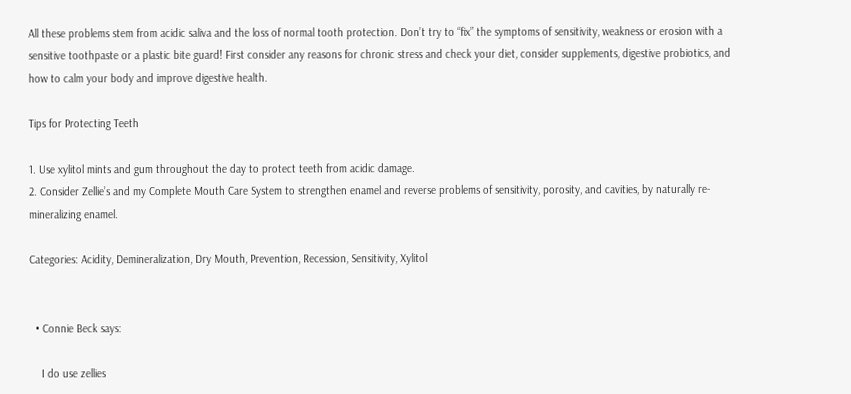All these problems stem from acidic saliva and the loss of normal tooth protection. Don’t try to “fix” the symptoms of sensitivity, weakness or erosion with a sensitive toothpaste or a plastic bite guard! First consider any reasons for chronic stress and check your diet, consider supplements, digestive probiotics, and how to calm your body and improve digestive health.

Tips for Protecting Teeth

1. Use xylitol mints and gum throughout the day to protect teeth from acidic damage.
2. Consider Zellie’s and my Complete Mouth Care System to strengthen enamel and reverse problems of sensitivity, porosity, and cavities, by naturally re-mineralizing enamel.

Categories: Acidity, Demineralization, Dry Mouth, Prevention, Recession, Sensitivity, Xylitol


  • Connie Beck says:

    I do use zellies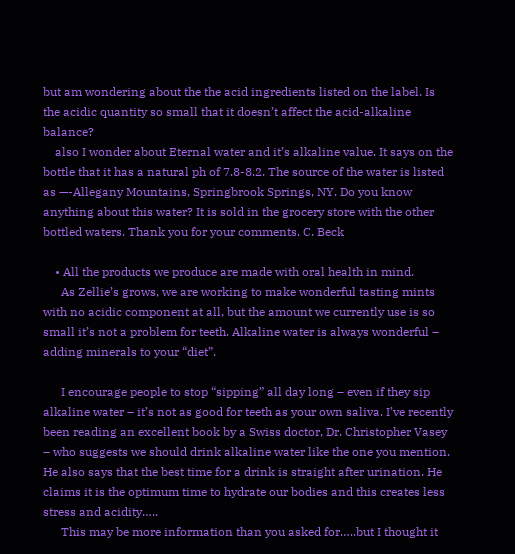but am wondering about the the acid ingredients listed on the label. Is the acidic quantity so small that it doesn’t affect the acid-alkaline balance?
    also I wonder about Eternal water and it’s alkaline value. It says on the bottle that it has a natural ph of 7.8-8.2. The source of the water is listed as —-Allegany Mountains, Springbrook Springs, NY. Do you know anything about this water? It is sold in the grocery store with the other bottled waters. Thank you for your comments. C. Beck

    • All the products we produce are made with oral health in mind.
      As Zellie’s grows, we are working to make wonderful tasting mints with no acidic component at all, but the amount we currently use is so small it’s not a problem for teeth. Alkaline water is always wonderful – adding minerals to your “diet”.

      I encourage people to stop “sipping” all day long – even if they sip alkaline water – it’s not as good for teeth as your own saliva. I’ve recently been reading an excellent book by a Swiss doctor, Dr. Christopher Vasey – who suggests we should drink alkaline water like the one you mention. He also says that the best time for a drink is straight after urination. He claims it is the optimum time to hydrate our bodies and this creates less stress and acidity…..
      This may be more information than you asked for…..but I thought it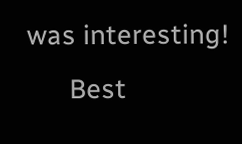was interesting!
      Best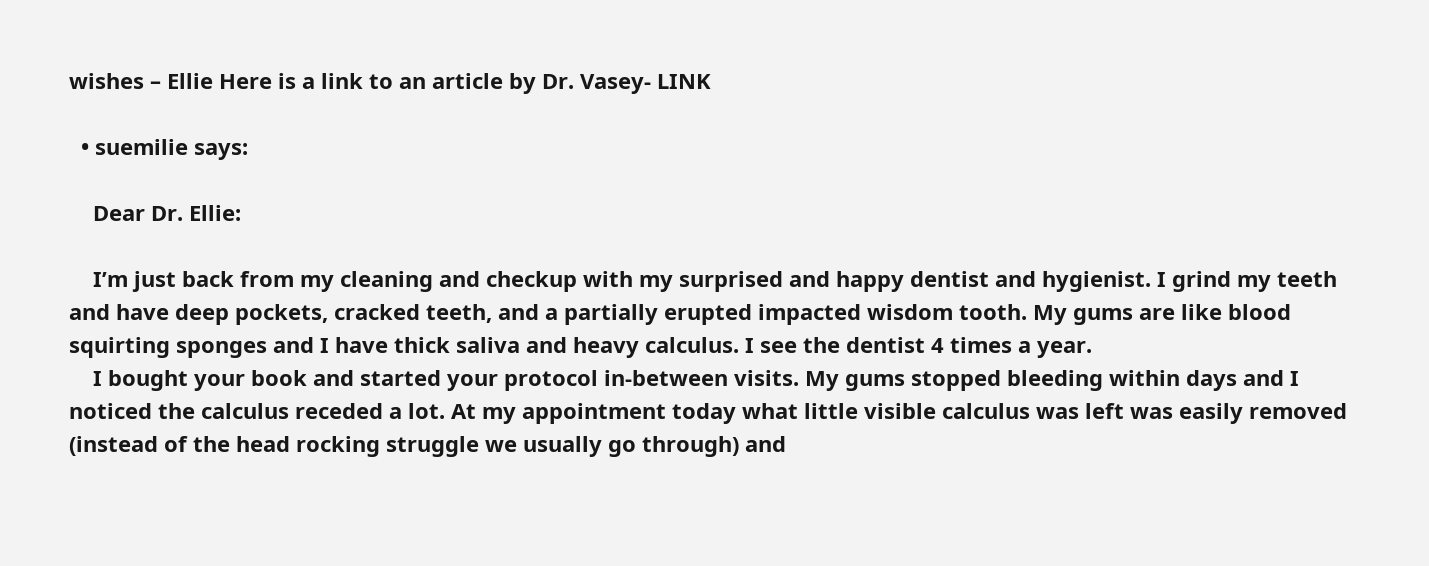wishes – Ellie Here is a link to an article by Dr. Vasey- LINK

  • suemilie says:

    Dear Dr. Ellie:

    I’m just back from my cleaning and checkup with my surprised and happy dentist and hygienist. I grind my teeth and have deep pockets, cracked teeth, and a partially erupted impacted wisdom tooth. My gums are like blood squirting sponges and I have thick saliva and heavy calculus. I see the dentist 4 times a year.
    I bought your book and started your protocol in-between visits. My gums stopped bleeding within days and I noticed the calculus receded a lot. At my appointment today what little visible calculus was left was easily removed (instead of the head rocking struggle we usually go through) and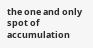the one and only spot of accumulation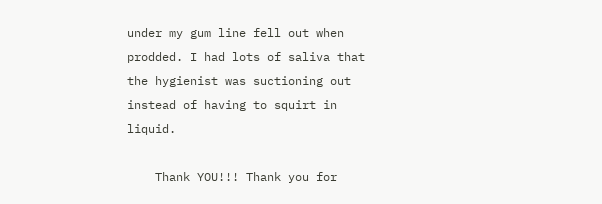under my gum line fell out when prodded. I had lots of saliva that the hygienist was suctioning out instead of having to squirt in liquid.

    Thank YOU!!! Thank you for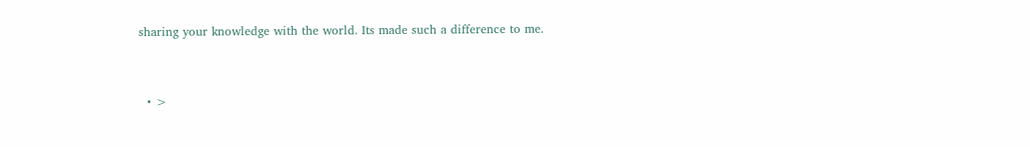sharing your knowledge with the world. Its made such a difference to me.


  • >